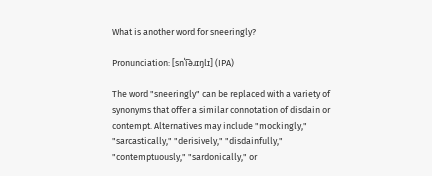What is another word for sneeringly?

Pronunciation: [snˈi͡əɹɪŋlɪ] (IPA)

The word "sneeringly" can be replaced with a variety of synonyms that offer a similar connotation of disdain or contempt. Alternatives may include "mockingly," "sarcastically," "derisively," "disdainfully," "contemptuously," "sardonically," or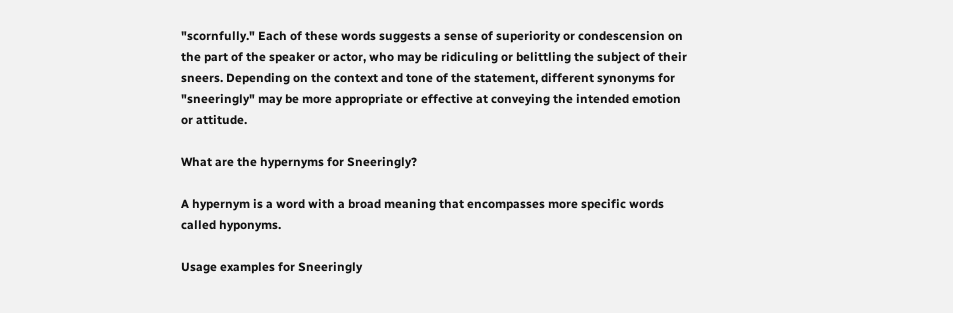"scornfully." Each of these words suggests a sense of superiority or condescension on the part of the speaker or actor, who may be ridiculing or belittling the subject of their sneers. Depending on the context and tone of the statement, different synonyms for "sneeringly" may be more appropriate or effective at conveying the intended emotion or attitude.

What are the hypernyms for Sneeringly?

A hypernym is a word with a broad meaning that encompasses more specific words called hyponyms.

Usage examples for Sneeringly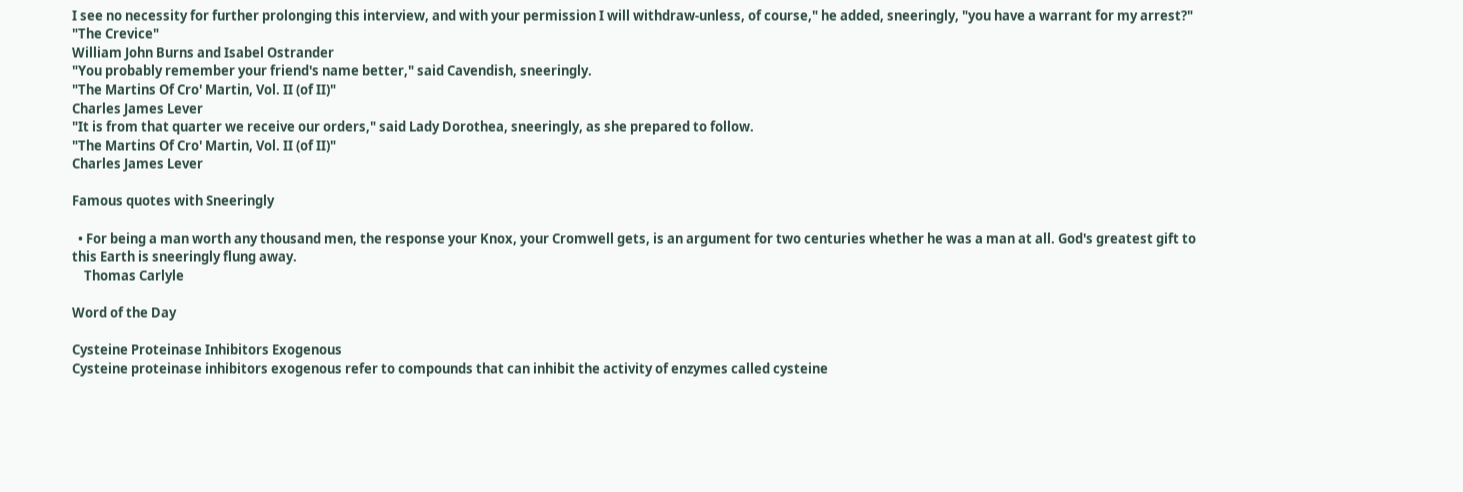I see no necessity for further prolonging this interview, and with your permission I will withdraw-unless, of course," he added, sneeringly, "you have a warrant for my arrest?"
"The Crevice"
William John Burns and Isabel Ostrander
"You probably remember your friend's name better," said Cavendish, sneeringly.
"The Martins Of Cro' Martin, Vol. II (of II)"
Charles James Lever
"It is from that quarter we receive our orders," said Lady Dorothea, sneeringly, as she prepared to follow.
"The Martins Of Cro' Martin, Vol. II (of II)"
Charles James Lever

Famous quotes with Sneeringly

  • For being a man worth any thousand men, the response your Knox, your Cromwell gets, is an argument for two centuries whether he was a man at all. God's greatest gift to this Earth is sneeringly flung away.
    Thomas Carlyle

Word of the Day

Cysteine Proteinase Inhibitors Exogenous
Cysteine proteinase inhibitors exogenous refer to compounds that can inhibit the activity of enzymes called cysteine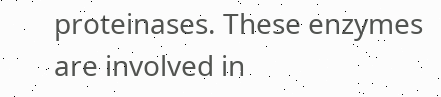proteinases. These enzymes are involved in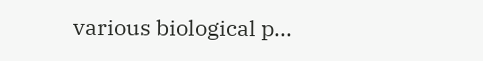various biological p...